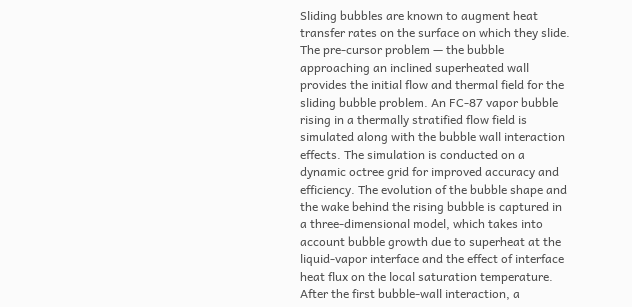Sliding bubbles are known to augment heat transfer rates on the surface on which they slide. The pre-cursor problem — the bubble approaching an inclined superheated wall provides the initial flow and thermal field for the sliding bubble problem. An FC-87 vapor bubble rising in a thermally stratified flow field is simulated along with the bubble wall interaction effects. The simulation is conducted on a dynamic octree grid for improved accuracy and efficiency. The evolution of the bubble shape and the wake behind the rising bubble is captured in a three-dimensional model, which takes into account bubble growth due to superheat at the liquid-vapor interface and the effect of interface heat flux on the local saturation temperature. After the first bubble-wall interaction, a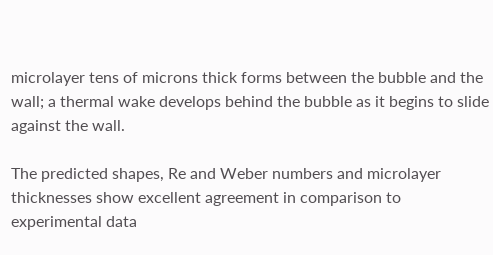microlayer tens of microns thick forms between the bubble and the wall; a thermal wake develops behind the bubble as it begins to slide against the wall.

The predicted shapes, Re and Weber numbers and microlayer thicknesses show excellent agreement in comparison to experimental data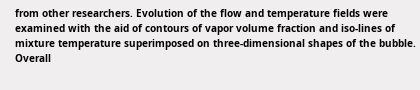from other researchers. Evolution of the flow and temperature fields were examined with the aid of contours of vapor volume fraction and iso-lines of mixture temperature superimposed on three-dimensional shapes of the bubble. Overall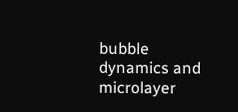bubble dynamics and microlayer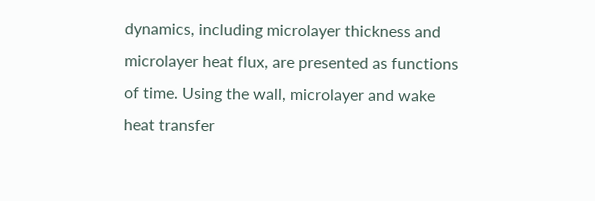dynamics, including microlayer thickness and microlayer heat flux, are presented as functions of time. Using the wall, microlayer and wake heat transfer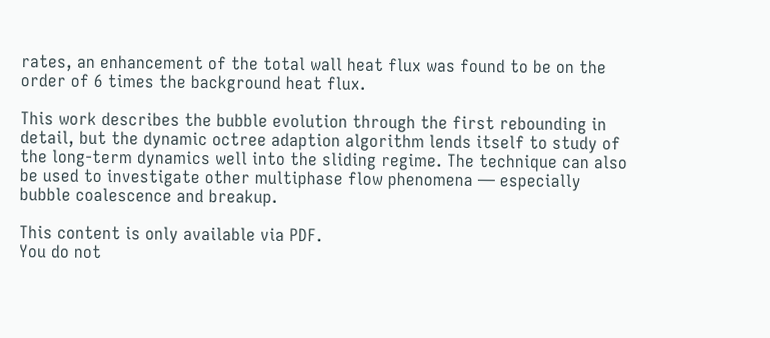rates, an enhancement of the total wall heat flux was found to be on the order of 6 times the background heat flux.

This work describes the bubble evolution through the first rebounding in detail, but the dynamic octree adaption algorithm lends itself to study of the long-term dynamics well into the sliding regime. The technique can also be used to investigate other multiphase flow phenomena — especially bubble coalescence and breakup.

This content is only available via PDF.
You do not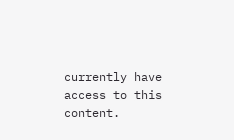currently have access to this content.